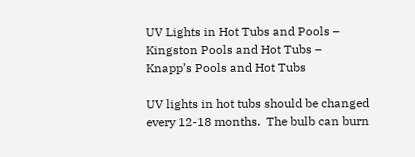UV Lights in Hot Tubs and Pools – Kingston Pools and Hot Tubs – Knapp’s Pools and Hot Tubs

UV lights in hot tubs should be changed every 12-18 months.  The bulb can burn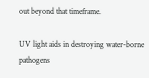out beyond that timeframe.

UV light aids in destroying water-borne pathogens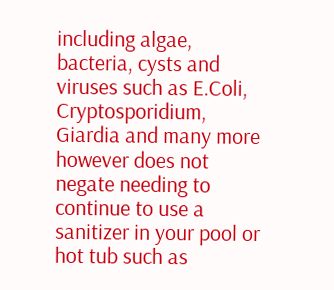including algae, bacteria, cysts and viruses such as E.Coli, Cryptosporidium, Giardia and many more however does not negate needing to continue to use a sanitizer in your pool or hot tub such as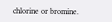chlorine or bromine.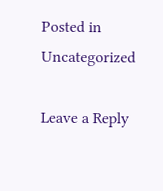Posted in Uncategorized

Leave a Reply